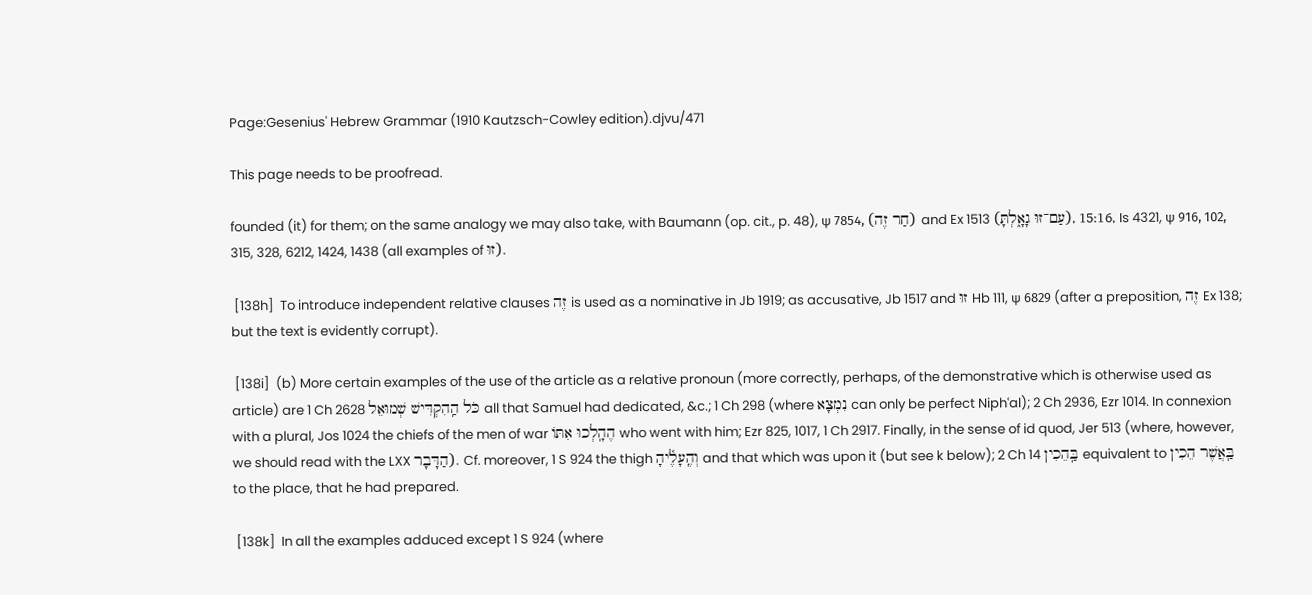Page:Gesenius' Hebrew Grammar (1910 Kautzsch-Cowley edition).djvu/471

This page needs to be proofread.

founded (it) for them; on the same analogy we may also take, with Baumann (op. cit., p. 48), ψ 7854, (חַר זֶה) and Ex 1513 (עַם־זוּ גָאָ֑לְתָּ), 15:16, Is 4321, ψ 916, 102, 315, 328, 6212, 1424, 1438 (all examples of זוּ).

 [138h]  To introduce independent relative clauses זֶה is used as a nominative in Jb 1919; as accusative, Jb 1517 and זוּ Hb 111, ψ 6829 (after a preposition, זֶה Ex 138; but the text is evidently corrupt).

 [138i]  (b) More certain examples of the use of the article as a relative pronoun (more correctly, perhaps, of the demonstrative which is otherwise used as article) are 1 Ch 2628 כֹּל הַֽהִקְדִּישׁ שְׁמוּאֵל all that Samuel had dedicated, &c.; 1 Ch 298 (where נִמְצָא can only be perfect Niphʿal); 2 Ch 2936, Ezr 1014. In connexion with a plural, Jos 1024 the chiefs of the men of war הֶהָֽלְכוּ אִתּוֹ who went with him; Ezr 825, 1017, 1 Ch 2917. Finally, in the sense of id quod, Jer 513 (where, however, we should read with the LXX הַדָּבָר). Cf. moreover, 1 S 924 the thigh וְהֶֽעָלֶ֫יהָ and that which was upon it (but see k below); 2 Ch 14 בַּֽהֵכִין equivalent to בַּֽאֲשֶׁר הֵכִין to the place, that he had prepared.

 [138k]  In all the examples adduced except 1 S 924 (where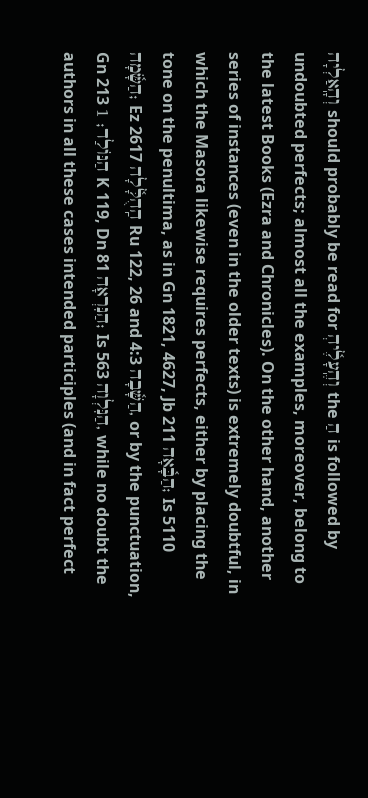וְהָֽאַלְיָה should probably be read for וְהֶֽעָלֶ֫יהְ the הַ is followed by undoubted perfects; almost all the examples, moreover, belong to the latest Books (Ezra and Chronicles). On the other hand, another series of instances (even in the older texts) is extremely doubtful, in which the Masora likewise requires perfects, either by placing the tone on the penultima, as in Gn 1821, 4627, Jb 211 הַבָּ֫אָה; Is 5110 הַשָּׂ֫מָה; Ez 2617 הַֽהֻלָּ֫לָה Ru 122, 26 and 4:3 הַשָּׁ֫בָה, or by the punctuation, Gn 213 הַנּוֹלַד; 1 K 119, Dn 81 הַנִּרְאָה; Is 563 הַנִּלְוָה, while no doubt the authors in all these cases intended participles (and in fact perfect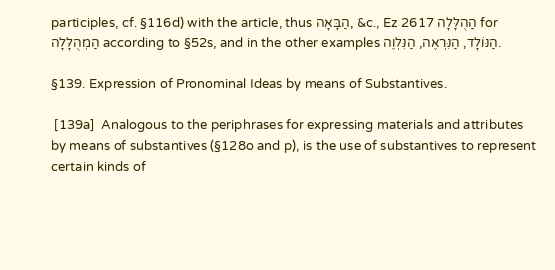participles, cf. §116d) with the article, thus הַבָּאָה, &c., Ez 2617 הַהֻלָּלָה for הַמְהֻלָּלָה according to §52s, and in the other examples הַנּוֹלָד, הַנִּרְאֶה, הַנִּלְוֶה.

§139. Expression of Pronominal Ideas by means of Substantives.

 [139a]  Analogous to the periphrases for expressing materials and attributes by means of substantives (§128o and p), is the use of substantives to represent certain kinds of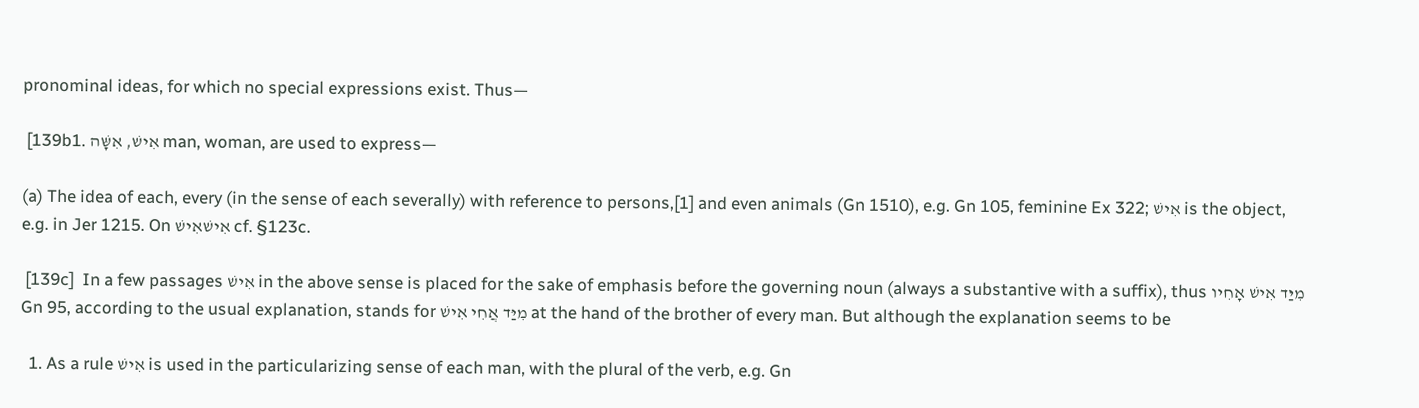pronominal ideas, for which no special expressions exist. Thus—

 [139b1. אִישׁ, אִשָּׁה man, woman, are used to express—

(a) The idea of each, every (in the sense of each severally) with reference to persons,[1] and even animals (Gn 1510), e.g. Gn 105, feminine Ex 322; אִישׁ is the object, e.g. in Jer 1215. On אִישׁאִישׁ cf. §123c.

 [139c]  In a few passages אִישׁ in the above sense is placed for the sake of emphasis before the governing noun (always a substantive with a suffix), thus מִיַּד אִישׁ אָחִיו Gn 95, according to the usual explanation, stands for מִיַּד אֲחִי אִישׁ at the hand of the brother of every man. But although the explanation seems to be

  1. As a rule אִישׁ is used in the particularizing sense of each man, with the plural of the verb, e.g. Gn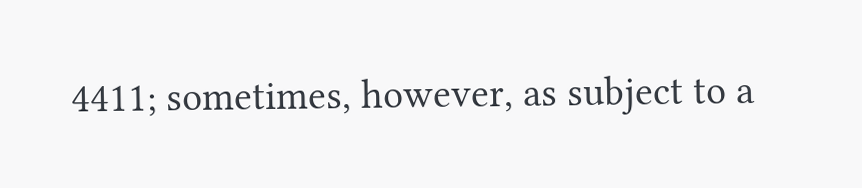4411; sometimes, however, as subject to a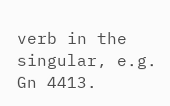verb in the singular, e.g. Gn 4413.